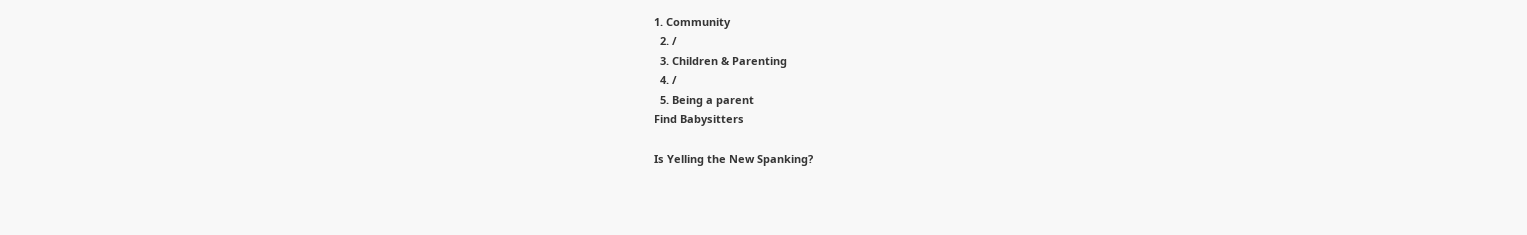1. Community
  2. /
  3. Children & Parenting
  4. /
  5. Being a parent
Find Babysitters

Is Yelling the New Spanking?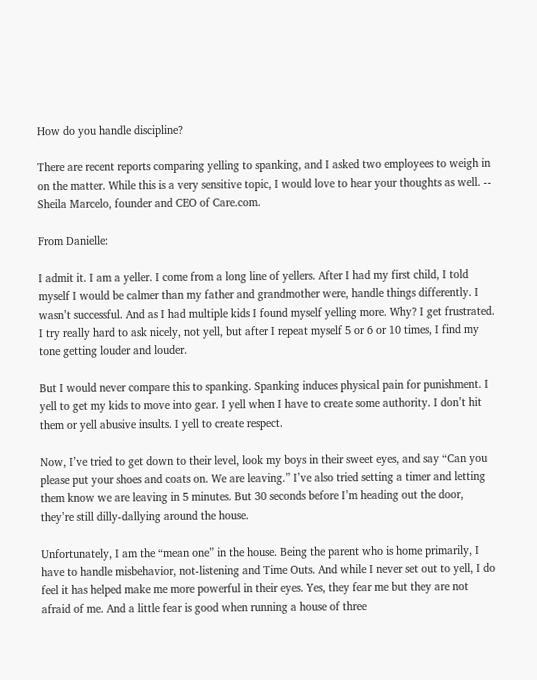How do you handle discipline?

There are recent reports comparing yelling to spanking, and I asked two employees to weigh in on the matter. While this is a very sensitive topic, I would love to hear your thoughts as well. -- Sheila Marcelo, founder and CEO of Care.com.

From Danielle:

I admit it. I am a yeller. I come from a long line of yellers. After I had my first child, I told myself I would be calmer than my father and grandmother were, handle things differently. I wasn’t successful. And as I had multiple kids I found myself yelling more. Why? I get frustrated. I try really hard to ask nicely, not yell, but after I repeat myself 5 or 6 or 10 times, I find my tone getting louder and louder.

But I would never compare this to spanking. Spanking induces physical pain for punishment. I yell to get my kids to move into gear. I yell when I have to create some authority. I don’t hit them or yell abusive insults. I yell to create respect.

Now, I’ve tried to get down to their level, look my boys in their sweet eyes, and say “Can you please put your shoes and coats on. We are leaving.” I’ve also tried setting a timer and letting them know we are leaving in 5 minutes. But 30 seconds before I’m heading out the door, they’re still dilly-dallying around the house.

Unfortunately, I am the “mean one” in the house. Being the parent who is home primarily, I have to handle misbehavior, not-listening and Time Outs. And while I never set out to yell, I do feel it has helped make me more powerful in their eyes. Yes, they fear me but they are not afraid of me. And a little fear is good when running a house of three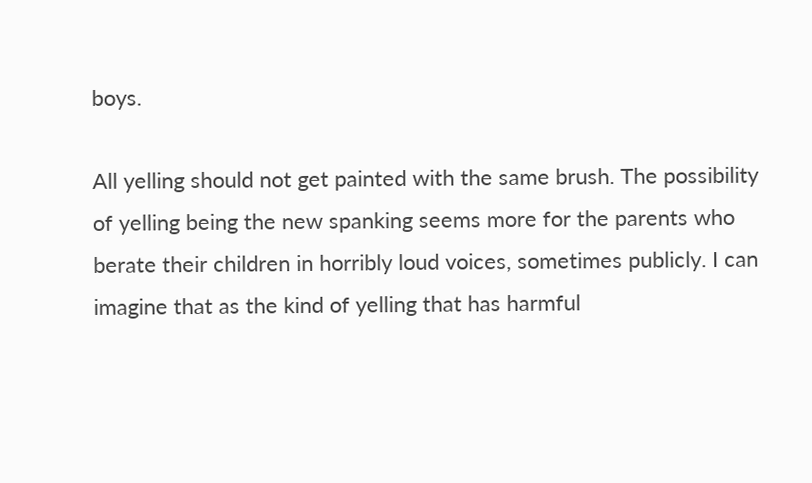boys.

All yelling should not get painted with the same brush. The possibility of yelling being the new spanking seems more for the parents who berate their children in horribly loud voices, sometimes publicly. I can imagine that as the kind of yelling that has harmful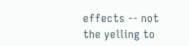effects -- not the yelling to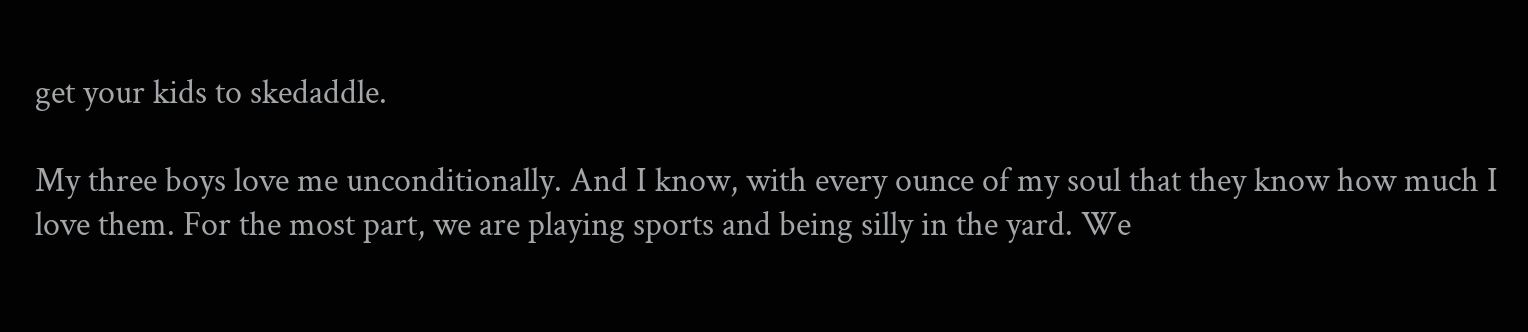get your kids to skedaddle.

My three boys love me unconditionally. And I know, with every ounce of my soul that they know how much I love them. For the most part, we are playing sports and being silly in the yard. We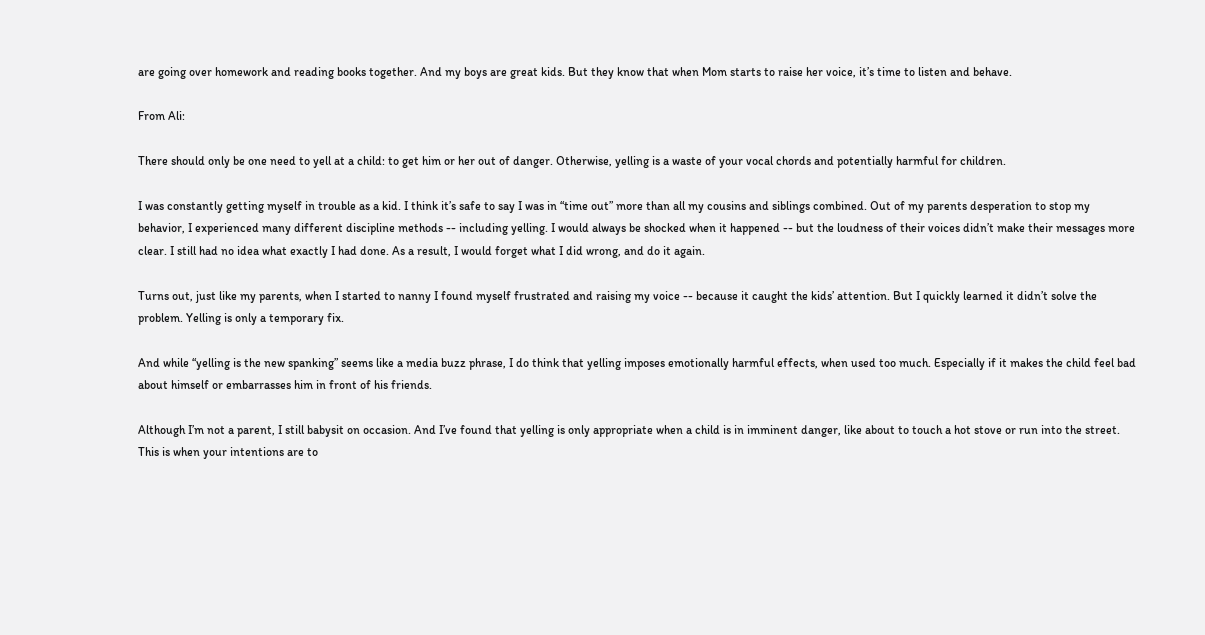are going over homework and reading books together. And my boys are great kids. But they know that when Mom starts to raise her voice, it’s time to listen and behave.

From Ali:

There should only be one need to yell at a child: to get him or her out of danger. Otherwise, yelling is a waste of your vocal chords and potentially harmful for children.

I was constantly getting myself in trouble as a kid. I think it’s safe to say I was in “time out” more than all my cousins and siblings combined. Out of my parents desperation to stop my behavior, I experienced many different discipline methods -- including yelling. I would always be shocked when it happened -- but the loudness of their voices didn’t make their messages more clear. I still had no idea what exactly I had done. As a result, I would forget what I did wrong, and do it again.

Turns out, just like my parents, when I started to nanny I found myself frustrated and raising my voice -- because it caught the kids’ attention. But I quickly learned it didn’t solve the problem. Yelling is only a temporary fix.

And while “yelling is the new spanking” seems like a media buzz phrase, I do think that yelling imposes emotionally harmful effects, when used too much. Especially if it makes the child feel bad about himself or embarrasses him in front of his friends.

Although I’m not a parent, I still babysit on occasion. And I’ve found that yelling is only appropriate when a child is in imminent danger, like about to touch a hot stove or run into the street. This is when your intentions are to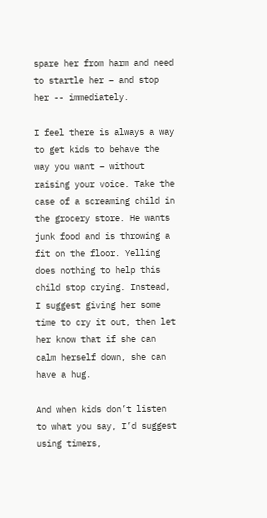spare her from harm and need to startle her – and stop her -- immediately.

I feel there is always a way to get kids to behave the way you want – without raising your voice. Take the case of a screaming child in the grocery store. He wants junk food and is throwing a fit on the floor. Yelling does nothing to help this child stop crying. Instead, I suggest giving her some time to cry it out, then let her know that if she can calm herself down, she can have a hug.

And when kids don’t listen to what you say, I’d suggest using timers,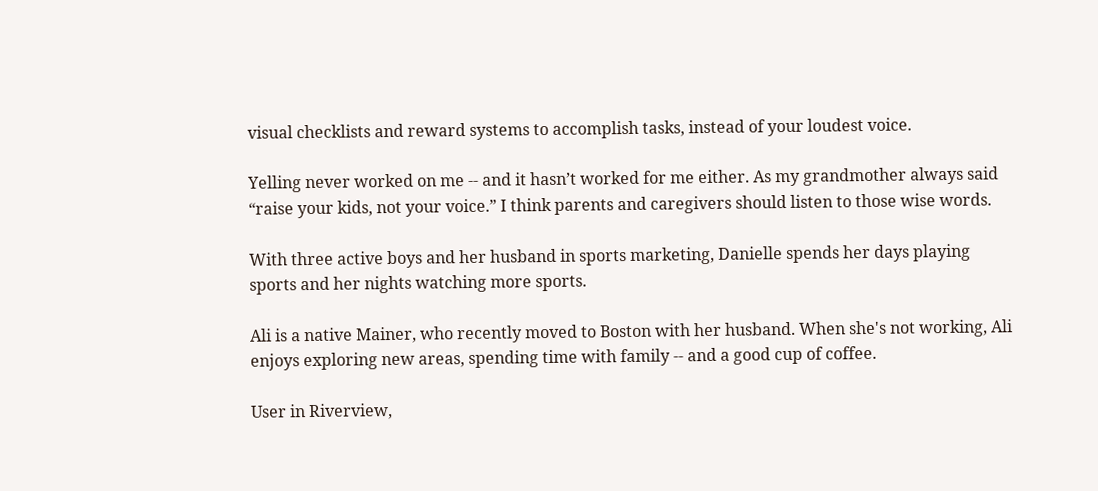visual checklists and reward systems to accomplish tasks, instead of your loudest voice.

Yelling never worked on me -- and it hasn’t worked for me either. As my grandmother always said “raise your kids, not your voice.” I think parents and caregivers should listen to those wise words.

With three active boys and her husband in sports marketing, Danielle spends her days playing sports and her nights watching more sports.

Ali is a native Mainer, who recently moved to Boston with her husband. When she's not working, Ali enjoys exploring new areas, spending time with family -- and a good cup of coffee.

User in Riverview,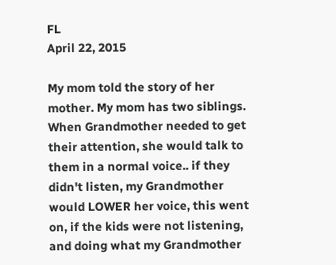FL
April 22, 2015

My mom told the story of her mother. My mom has two siblings. When Grandmother needed to get their attention, she would talk to them in a normal voice.. if they didn't listen, my Grandmother would LOWER her voice, this went on, if the kids were not listening, and doing what my Grandmother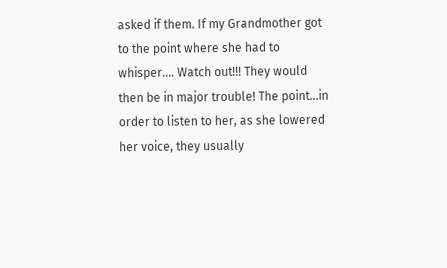asked if them. If my Grandmother got to the point where she had to whisper.... Watch out!!! They would then be in major trouble! The point...in order to listen to her, as she lowered her voice, they usually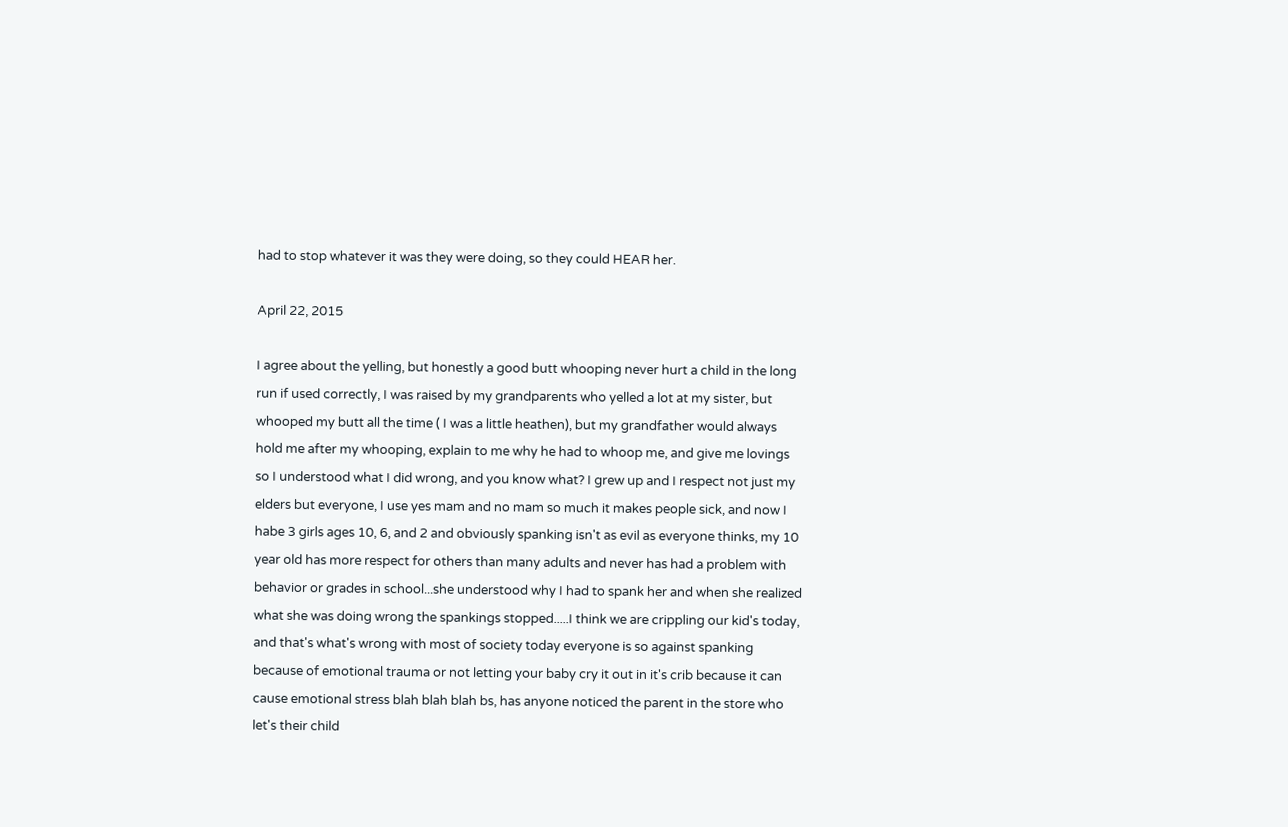had to stop whatever it was they were doing, so they could HEAR her.

April 22, 2015

I agree about the yelling, but honestly a good butt whooping never hurt a child in the long run if used correctly, I was raised by my grandparents who yelled a lot at my sister, but whooped my butt all the time ( I was a little heathen), but my grandfather would always hold me after my whooping, explain to me why he had to whoop me, and give me lovings so I understood what I did wrong, and you know what? I grew up and I respect not just my elders but everyone, I use yes mam and no mam so much it makes people sick, and now I habe 3 girls ages 10, 6, and 2 and obviously spanking isn't as evil as everyone thinks, my 10 year old has more respect for others than many adults and never has had a problem with behavior or grades in school...she understood why I had to spank her and when she realized what she was doing wrong the spankings stopped.....I think we are crippling our kid's today, and that's what's wrong with most of society today everyone is so against spanking because of emotional trauma or not letting your baby cry it out in it's crib because it can cause emotional stress blah blah blah bs, has anyone noticed the parent in the store who let's their child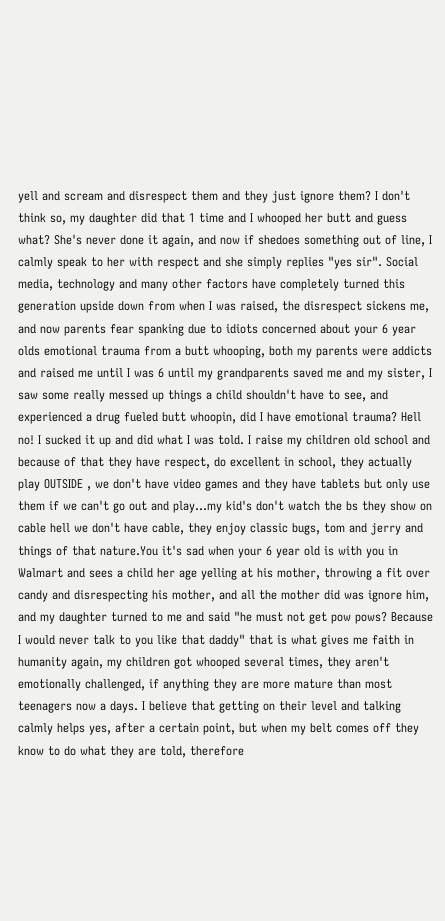yell and scream and disrespect them and they just ignore them? I don't think so, my daughter did that 1 time and I whooped her butt and guess what? She's never done it again, and now if shedoes something out of line, I calmly speak to her with respect and she simply replies "yes sir". Social media, technology and many other factors have completely turned this generation upside down from when I was raised, the disrespect sickens me, and now parents fear spanking due to idiots concerned about your 6 year olds emotional trauma from a butt whooping, both my parents were addicts and raised me until I was 6 until my grandparents saved me and my sister, I saw some really messed up things a child shouldn't have to see, and experienced a drug fueled butt whoopin, did I have emotional trauma? Hell no! I sucked it up and did what I was told. I raise my children old school and because of that they have respect, do excellent in school, they actually play OUTSIDE , we don't have video games and they have tablets but only use them if we can't go out and play...my kid's don't watch the bs they show on cable hell we don't have cable, they enjoy classic bugs, tom and jerry and things of that nature.You it's sad when your 6 year old is with you in Walmart and sees a child her age yelling at his mother, throwing a fit over candy and disrespecting his mother, and all the mother did was ignore him, and my daughter turned to me and said "he must not get pow pows? Because I would never talk to you like that daddy" that is what gives me faith in humanity again, my children got whooped several times, they aren't emotionally challenged, if anything they are more mature than most teenagers now a days. I believe that getting on their level and talking calmly helps yes, after a certain point, but when my belt comes off they know to do what they are told, therefore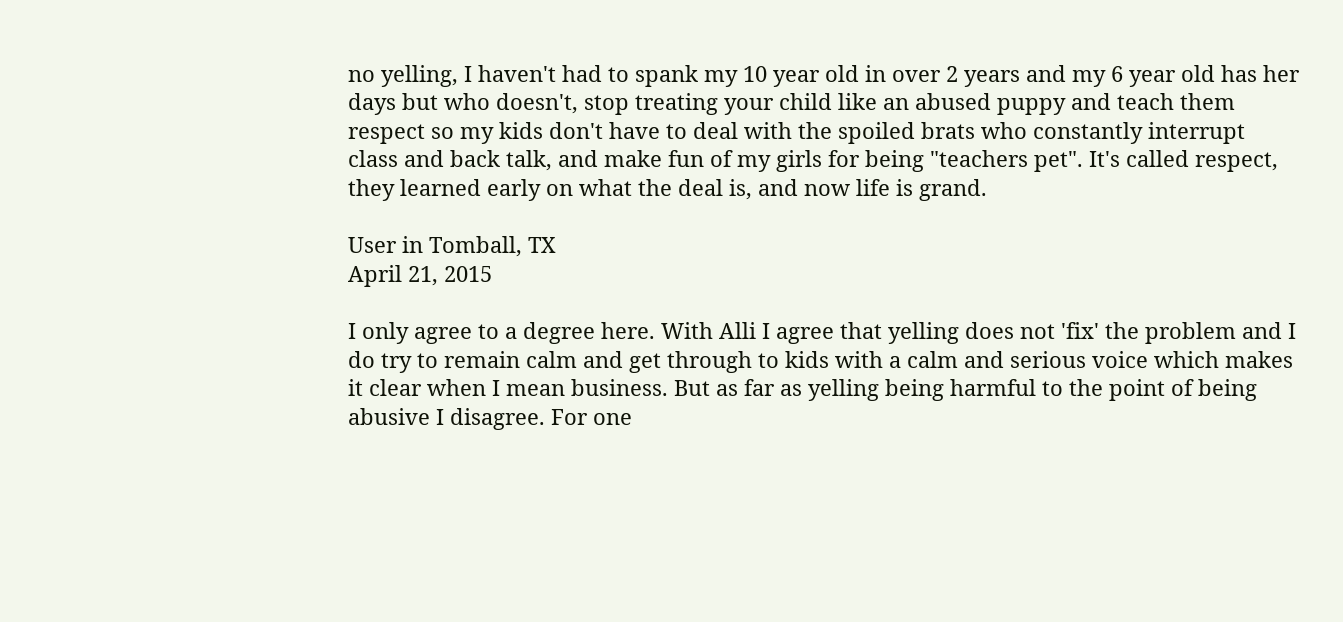no yelling, I haven't had to spank my 10 year old in over 2 years and my 6 year old has her days but who doesn't, stop treating your child like an abused puppy and teach them respect so my kids don't have to deal with the spoiled brats who constantly interrupt class and back talk, and make fun of my girls for being "teachers pet". It's called respect, they learned early on what the deal is, and now life is grand.

User in Tomball, TX
April 21, 2015

I only agree to a degree here. With Alli I agree that yelling does not 'fix' the problem and I do try to remain calm and get through to kids with a calm and serious voice which makes it clear when I mean business. But as far as yelling being harmful to the point of being abusive I disagree. For one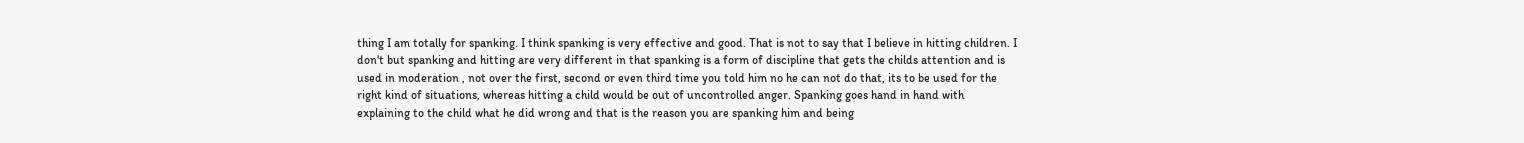thing I am totally for spanking. I think spanking is very effective and good. That is not to say that I believe in hitting children. I don't but spanking and hitting are very different in that spanking is a form of discipline that gets the childs attention and is used in moderation , not over the first, second or even third time you told him no he can not do that, its to be used for the right kind of situations, whereas hitting a child would be out of uncontrolled anger. Spanking goes hand in hand with explaining to the child what he did wrong and that is the reason you are spanking him and being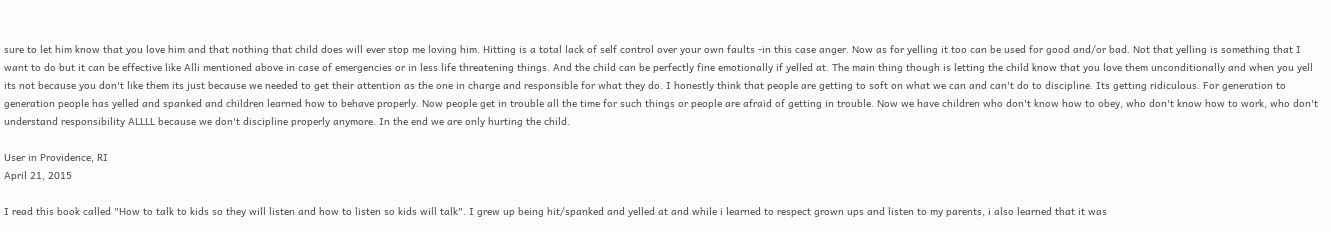sure to let him know that you love him and that nothing that child does will ever stop me loving him. Hitting is a total lack of self control over your own faults -in this case anger. Now as for yelling it too can be used for good and/or bad. Not that yelling is something that I want to do but it can be effective like Alli mentioned above in case of emergencies or in less life threatening things. And the child can be perfectly fine emotionally if yelled at. The main thing though is letting the child know that you love them unconditionally and when you yell its not because you don't like them its just because we needed to get their attention as the one in charge and responsible for what they do. I honestly think that people are getting to soft on what we can and can't do to discipline. Its getting ridiculous. For generation to generation people has yelled and spanked and children learned how to behave properly. Now people get in trouble all the time for such things or people are afraid of getting in trouble. Now we have children who don't know how to obey, who don't know how to work, who don't understand responsibility ALLLL because we don't discipline properly anymore. In the end we are only hurting the child.

User in Providence, RI
April 21, 2015

I read this book called "How to talk to kids so they will listen and how to listen so kids will talk". I grew up being hit/spanked and yelled at and while i learned to respect grown ups and listen to my parents, i also learned that it was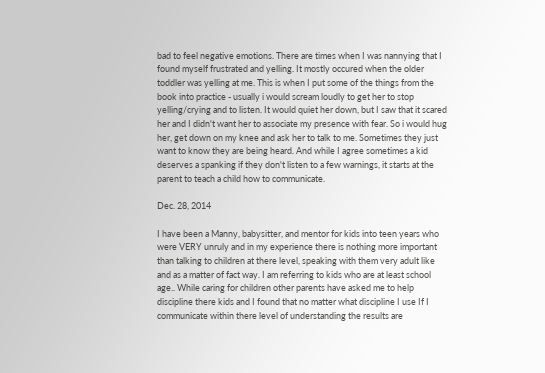bad to feel negative emotions. There are times when I was nannying that I found myself frustrated and yelling. It mostly occured when the older toddler was yelling at me. This is when I put some of the things from the book into practice - usually i would scream loudly to get her to stop yelling/crying and to listen. It would quiet her down, but I saw that it scared her and I didn't want her to associate my presence with fear. So i would hug her, get down on my knee and ask her to talk to me. Sometimes they just want to know they are being heard. And while I agree sometimes a kid deserves a spanking if they don't listen to a few warnings, it starts at the parent to teach a child how to communicate.

Dec. 28, 2014

I have been a Manny, babysitter, and mentor for kids into teen years who were VERY unruly and in my experience there is nothing more important than talking to children at there level, speaking with them very adult like and as a matter of fact way. I am referring to kids who are at least school age.. While caring for children other parents have asked me to help discipline there kids and I found that no matter what discipline I use If I communicate within there level of understanding the results are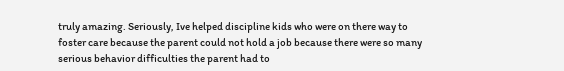truly amazing. Seriously, Ive helped discipline kids who were on there way to foster care because the parent could not hold a job because there were so many serious behavior difficulties the parent had to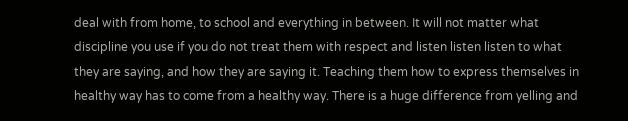deal with from home, to school and everything in between. It will not matter what discipline you use if you do not treat them with respect and listen listen listen to what they are saying, and how they are saying it. Teaching them how to express themselves in healthy way has to come from a healthy way. There is a huge difference from yelling and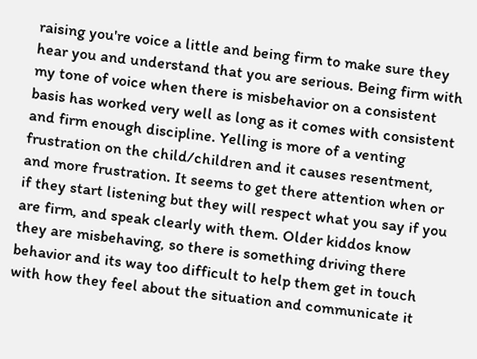raising you're voice a little and being firm to make sure they hear you and understand that you are serious. Being firm with my tone of voice when there is misbehavior on a consistent basis has worked very well as long as it comes with consistent and firm enough discipline. Yelling is more of a venting frustration on the child/children and it causes resentment, and more frustration. It seems to get there attention when or if they start listening but they will respect what you say if you are firm, and speak clearly with them. Older kiddos know they are misbehaving, so there is something driving there behavior and its way too difficult to help them get in touch with how they feel about the situation and communicate it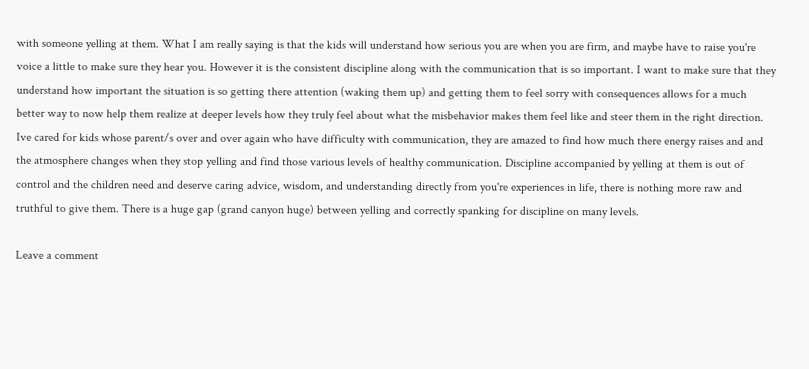with someone yelling at them. What I am really saying is that the kids will understand how serious you are when you are firm, and maybe have to raise you're voice a little to make sure they hear you. However it is the consistent discipline along with the communication that is so important. I want to make sure that they understand how important the situation is so getting there attention (waking them up) and getting them to feel sorry with consequences allows for a much better way to now help them realize at deeper levels how they truly feel about what the misbehavior makes them feel like and steer them in the right direction. Ive cared for kids whose parent/s over and over again who have difficulty with communication, they are amazed to find how much there energy raises and and the atmosphere changes when they stop yelling and find those various levels of healthy communication. Discipline accompanied by yelling at them is out of control and the children need and deserve caring advice, wisdom, and understanding directly from you're experiences in life, there is nothing more raw and truthful to give them. There is a huge gap (grand canyon huge) between yelling and correctly spanking for discipline on many levels.

Leave a comment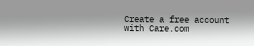Create a free account with Care.com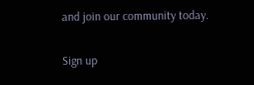and join our community today.

Sign up